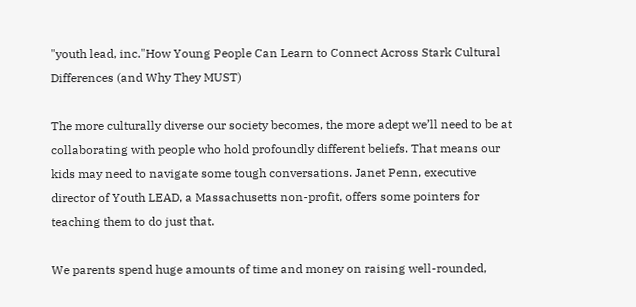"youth lead, inc."How Young People Can Learn to Connect Across Stark Cultural Differences (and Why They MUST)

The more culturally diverse our society becomes, the more adept we’ll need to be at collaborating with people who hold profoundly different beliefs. That means our kids may need to navigate some tough conversations. Janet Penn, executive director of Youth LEAD, a Massachusetts non-profit, offers some pointers for teaching them to do just that.

We parents spend huge amounts of time and money on raising well-rounded,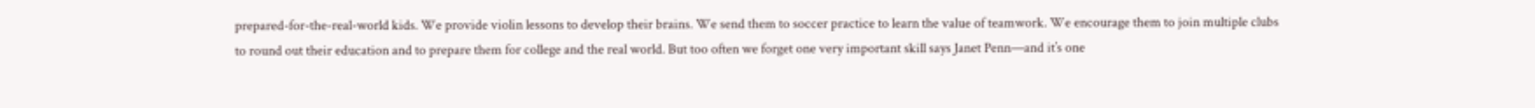prepared-for-the-real-world kids. We provide violin lessons to develop their brains. We send them to soccer practice to learn the value of teamwork. We encourage them to join multiple clubs to round out their education and to prepare them for college and the real world. But too often we forget one very important skill says Janet Penn—and it’s one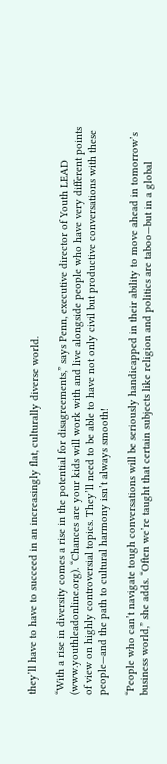they’ll have to have to succeed in an increasingly flat, culturally diverse world.

“With a rise in diversity comes a rise in the potential for disagreements,” says Penn, executive director of Youth LEAD (www.youthleadonline.org). “Chances are your kids will work with and live alongside people who have very different points of view on highly controversial topics. They’ll need to be able to have not only civil but productive conversations with these people—and the path to cultural harmony isn’t always smooth!

“People who can’t navigate tough conversations will be seriously handicapped in their ability to move ahead in tomorrow’s business world,” she adds. “Often we’re taught that certain subjects like religion and politics are taboo—but in a global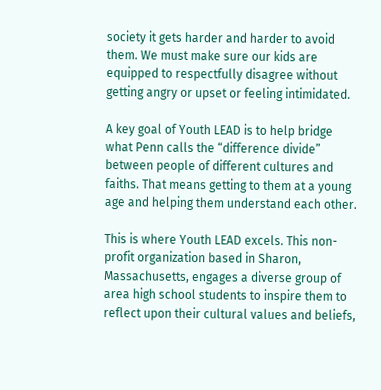society it gets harder and harder to avoid them. We must make sure our kids are equipped to respectfully disagree without getting angry or upset or feeling intimidated.

A key goal of Youth LEAD is to help bridge what Penn calls the “difference divide” between people of different cultures and faiths. That means getting to them at a young age and helping them understand each other.

This is where Youth LEAD excels. This non-profit organization based in Sharon, Massachusetts, engages a diverse group of area high school students to inspire them to reflect upon their cultural values and beliefs,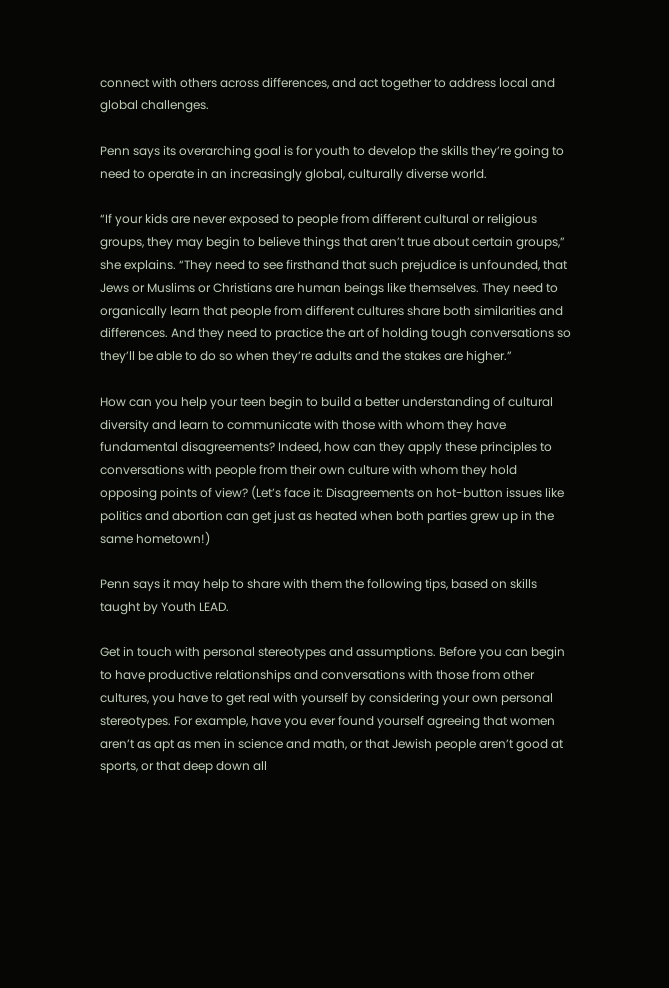connect with others across differences, and act together to address local and global challenges.

Penn says its overarching goal is for youth to develop the skills they’re going to need to operate in an increasingly global, culturally diverse world.

“If your kids are never exposed to people from different cultural or religious groups, they may begin to believe things that aren’t true about certain groups,” she explains. “They need to see firsthand that such prejudice is unfounded, that Jews or Muslims or Christians are human beings like themselves. They need to organically learn that people from different cultures share both similarities and differences. And they need to practice the art of holding tough conversations so they’ll be able to do so when they’re adults and the stakes are higher.”

How can you help your teen begin to build a better understanding of cultural diversity and learn to communicate with those with whom they have fundamental disagreements? Indeed, how can they apply these principles to conversations with people from their own culture with whom they hold opposing points of view? (Let’s face it: Disagreements on hot-button issues like politics and abortion can get just as heated when both parties grew up in the same hometown!)

Penn says it may help to share with them the following tips, based on skills taught by Youth LEAD.

Get in touch with personal stereotypes and assumptions. Before you can begin to have productive relationships and conversations with those from other cultures, you have to get real with yourself by considering your own personal stereotypes. For example, have you ever found yourself agreeing that women aren’t as apt as men in science and math, or that Jewish people aren’t good at sports, or that deep down all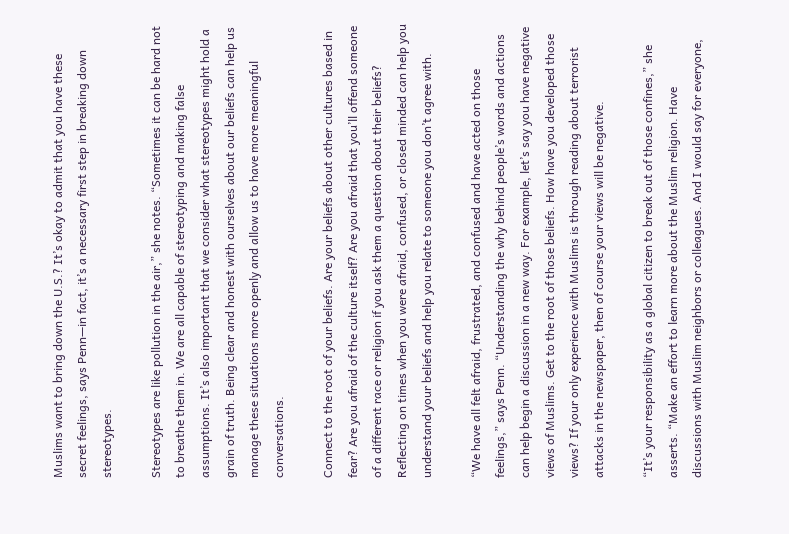Muslims want to bring down the U.S.? It’s okay to admit that you have these secret feelings, says Penn—in fact, it’s a necessary first step in breaking down stereotypes.

Stereotypes are like pollution in the air,” she notes. “Sometimes it can be hard not to breathe them in. We are all capable of stereotyping and making false assumptions. It’s also important that we consider what stereotypes might hold a grain of truth. Being clear and honest with ourselves about our beliefs can help us manage these situations more openly and allow us to have more meaningful conversations.

Connect to the root of your beliefs. Are your beliefs about other cultures based in fear? Are you afraid of the culture itself? Are you afraid that you’ll offend someone of a different race or religion if you ask them a question about their beliefs? Reflecting on times when you were afraid, confused, or closed minded can help you understand your beliefs and help you relate to someone you don’t agree with.

“We have all felt afraid, frustrated, and confused and have acted on those feelings,” says Penn. “Understanding the why behind people’s words and actions can help begin a discussion in a new way. For example, let’s say you have negative views of Muslims. Get to the root of those beliefs. How have you developed those views? If your only experience with Muslims is through reading about terrorist attacks in the newspaper, then of course your views will be negative.

“It’s your responsibility as a global citizen to break out of those confines,” she asserts. “Make an effort to learn more about the Muslim religion. Have discussions with Muslim neighbors or colleagues. And I would say for everyone,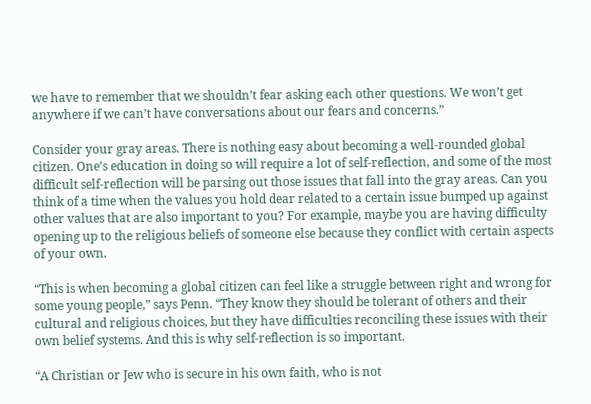we have to remember that we shouldn’t fear asking each other questions. We won’t get anywhere if we can’t have conversations about our fears and concerns.”

Consider your gray areas. There is nothing easy about becoming a well-rounded global citizen. One’s education in doing so will require a lot of self-reflection, and some of the most difficult self-reflection will be parsing out those issues that fall into the gray areas. Can you think of a time when the values you hold dear related to a certain issue bumped up against other values that are also important to you? For example, maybe you are having difficulty opening up to the religious beliefs of someone else because they conflict with certain aspects of your own.

“This is when becoming a global citizen can feel like a struggle between right and wrong for some young people,” says Penn. “They know they should be tolerant of others and their cultural and religious choices, but they have difficulties reconciling these issues with their own belief systems. And this is why self-reflection is so important.

“A Christian or Jew who is secure in his own faith, who is not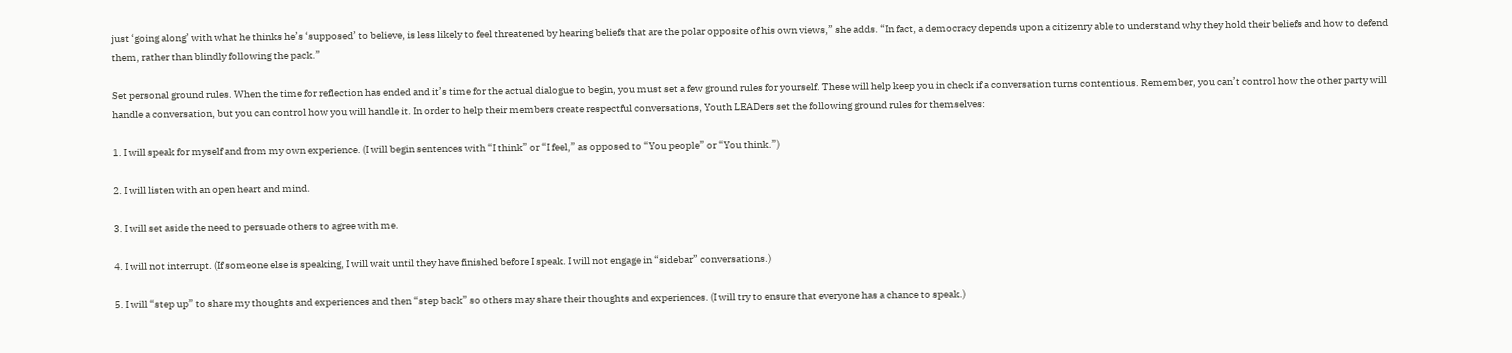just ‘going along’ with what he thinks he’s ‘supposed’ to believe, is less likely to feel threatened by hearing beliefs that are the polar opposite of his own views,” she adds. “In fact, a democracy depends upon a citizenry able to understand why they hold their beliefs and how to defend them, rather than blindly following the pack.”

Set personal ground rules. When the time for reflection has ended and it’s time for the actual dialogue to begin, you must set a few ground rules for yourself. These will help keep you in check if a conversation turns contentious. Remember, you can’t control how the other party will handle a conversation, but you can control how you will handle it. In order to help their members create respectful conversations, Youth LEADers set the following ground rules for themselves:

1. I will speak for myself and from my own experience. (I will begin sentences with “I think” or “I feel,” as opposed to “You people” or “You think.”)

2. I will listen with an open heart and mind.

3. I will set aside the need to persuade others to agree with me.

4. I will not interrupt. (If someone else is speaking, I will wait until they have finished before I speak. I will not engage in “sidebar” conversations.)

5. I will “step up” to share my thoughts and experiences and then “step back” so others may share their thoughts and experiences. (I will try to ensure that everyone has a chance to speak.)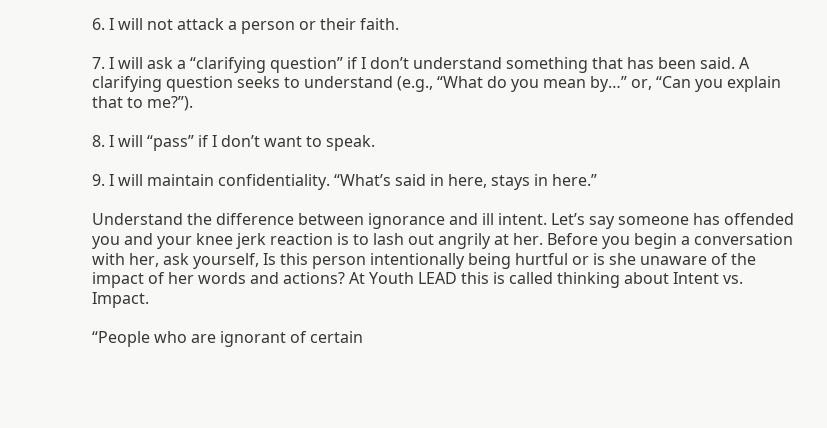6. I will not attack a person or their faith.

7. I will ask a “clarifying question” if I don’t understand something that has been said. A clarifying question seeks to understand (e.g., “What do you mean by…” or, “Can you explain that to me?”).

8. I will “pass” if I don’t want to speak.

9. I will maintain confidentiality. “What’s said in here, stays in here.”

Understand the difference between ignorance and ill intent. Let’s say someone has offended you and your knee jerk reaction is to lash out angrily at her. Before you begin a conversation with her, ask yourself, Is this person intentionally being hurtful or is she unaware of the impact of her words and actions? At Youth LEAD this is called thinking about Intent vs. Impact.

“People who are ignorant of certain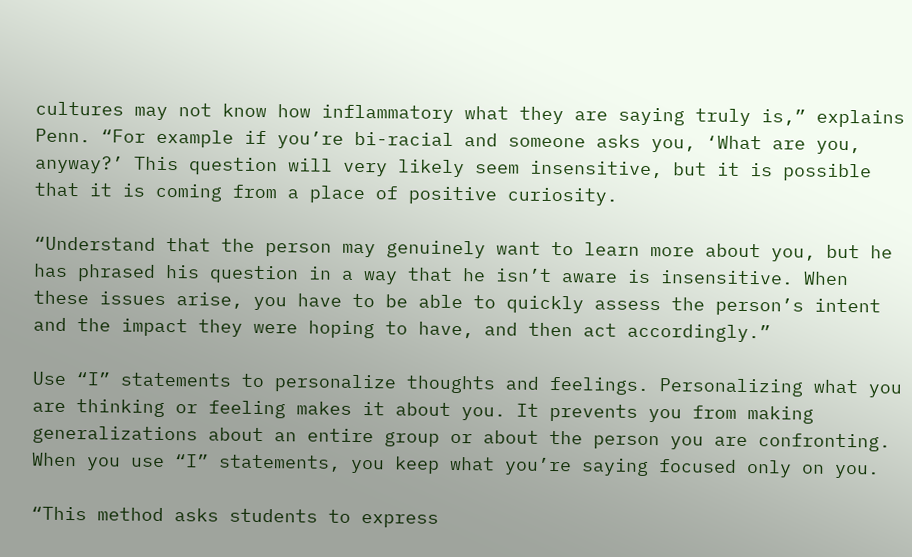cultures may not know how inflammatory what they are saying truly is,” explains Penn. “For example if you’re bi-racial and someone asks you, ‘What are you, anyway?’ This question will very likely seem insensitive, but it is possible that it is coming from a place of positive curiosity.

“Understand that the person may genuinely want to learn more about you, but he has phrased his question in a way that he isn’t aware is insensitive. When these issues arise, you have to be able to quickly assess the person’s intent and the impact they were hoping to have, and then act accordingly.”

Use “I” statements to personalize thoughts and feelings. Personalizing what you are thinking or feeling makes it about you. It prevents you from making generalizations about an entire group or about the person you are confronting. When you use “I” statements, you keep what you’re saying focused only on you.

“This method asks students to express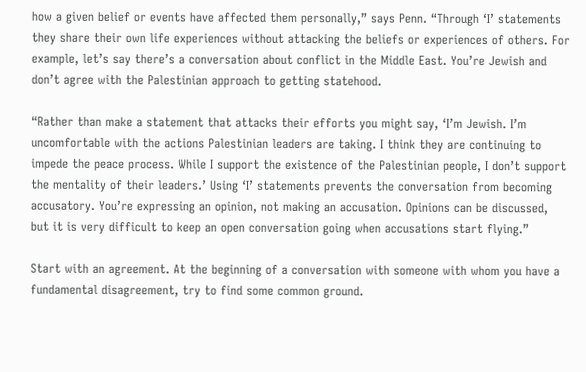how a given belief or events have affected them personally,” says Penn. “Through ‘I’ statements they share their own life experiences without attacking the beliefs or experiences of others. For example, let’s say there’s a conversation about conflict in the Middle East. You’re Jewish and don’t agree with the Palestinian approach to getting statehood.

“Rather than make a statement that attacks their efforts you might say, ‘I’m Jewish. I’m uncomfortable with the actions Palestinian leaders are taking. I think they are continuing to impede the peace process. While I support the existence of the Palestinian people, I don’t support the mentality of their leaders.’ Using ‘I’ statements prevents the conversation from becoming accusatory. You’re expressing an opinion, not making an accusation. Opinions can be discussed, but it is very difficult to keep an open conversation going when accusations start flying.”

Start with an agreement. At the beginning of a conversation with someone with whom you have a fundamental disagreement, try to find some common ground.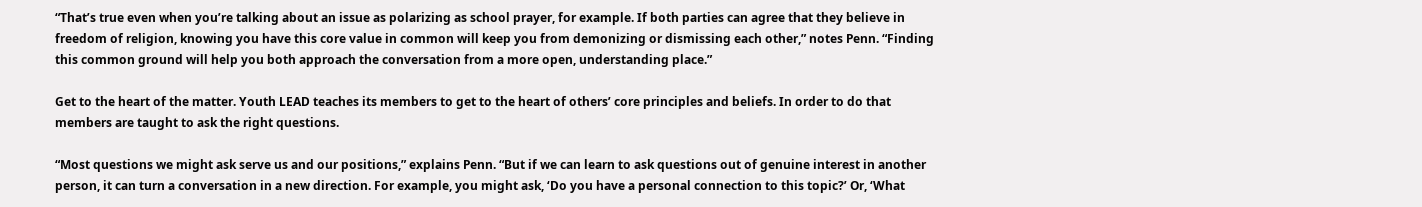“That’s true even when you’re talking about an issue as polarizing as school prayer, for example. If both parties can agree that they believe in freedom of religion, knowing you have this core value in common will keep you from demonizing or dismissing each other,” notes Penn. “Finding this common ground will help you both approach the conversation from a more open, understanding place.”

Get to the heart of the matter. Youth LEAD teaches its members to get to the heart of others’ core principles and beliefs. In order to do that members are taught to ask the right questions.

“Most questions we might ask serve us and our positions,” explains Penn. “But if we can learn to ask questions out of genuine interest in another person, it can turn a conversation in a new direction. For example, you might ask, ‘Do you have a personal connection to this topic?’ Or, ‘What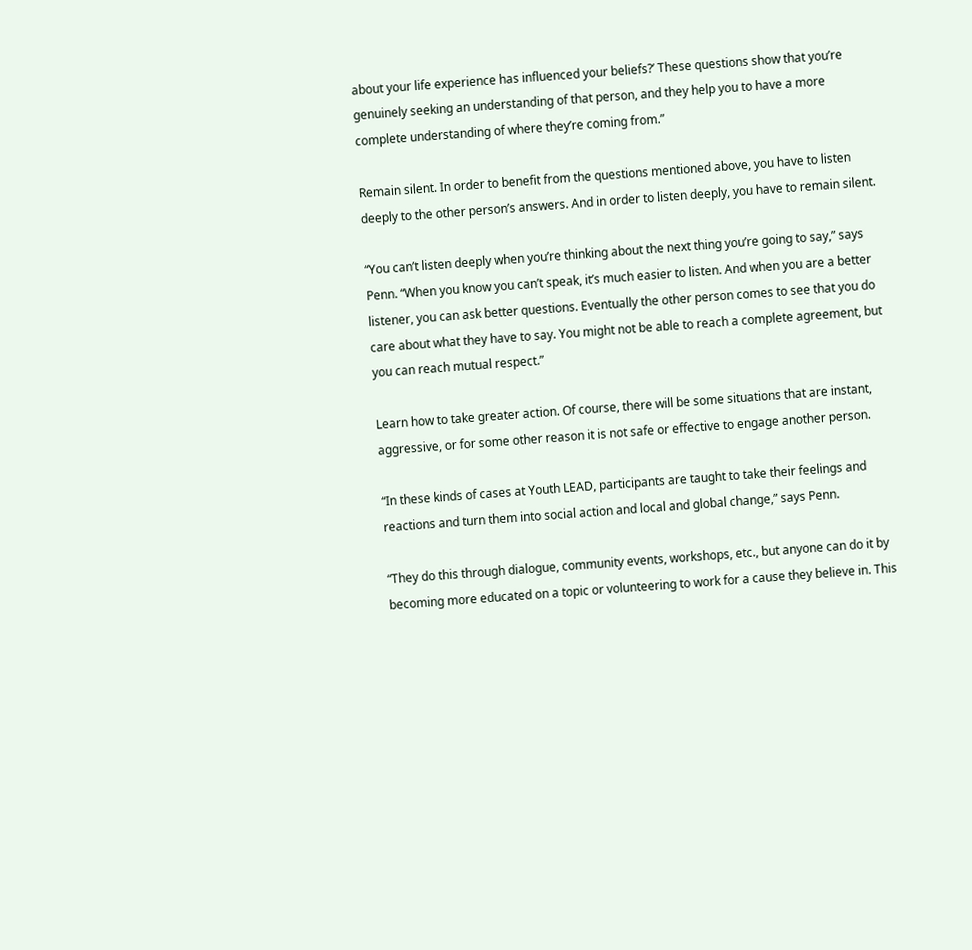about your life experience has influenced your beliefs?’ These questions show that you’re genuinely seeking an understanding of that person, and they help you to have a more complete understanding of where they’re coming from.”

Remain silent. In order to benefit from the questions mentioned above, you have to listen deeply to the other person’s answers. And in order to listen deeply, you have to remain silent.

“You can’t listen deeply when you’re thinking about the next thing you’re going to say,” says Penn. “When you know you can’t speak, it’s much easier to listen. And when you are a better listener, you can ask better questions. Eventually the other person comes to see that you do care about what they have to say. You might not be able to reach a complete agreement, but you can reach mutual respect.”

Learn how to take greater action. Of course, there will be some situations that are instant, aggressive, or for some other reason it is not safe or effective to engage another person.

“In these kinds of cases at Youth LEAD, participants are taught to take their feelings and reactions and turn them into social action and local and global change,” says Penn.

“They do this through dialogue, community events, workshops, etc., but anyone can do it by becoming more educated on a topic or volunteering to work for a cause they believe in. This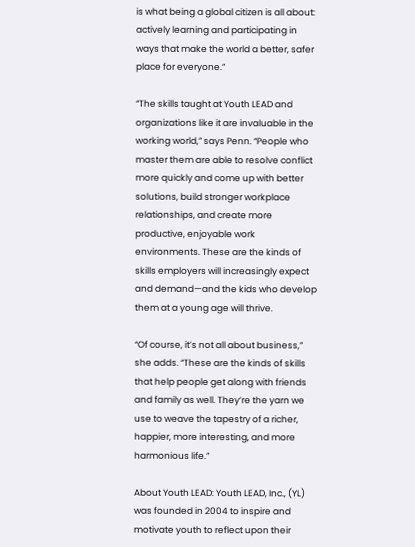is what being a global citizen is all about: actively learning and participating in ways that make the world a better, safer place for everyone.”

“The skills taught at Youth LEAD and organizations like it are invaluable in the working world,” says Penn. “People who master them are able to resolve conflict more quickly and come up with better solutions, build stronger workplace relationships, and create more productive, enjoyable work environments. These are the kinds of skills employers will increasingly expect and demand—and the kids who develop them at a young age will thrive.

“Of course, it’s not all about business,” she adds. “These are the kinds of skills that help people get along with friends and family as well. They’re the yarn we use to weave the tapestry of a richer, happier, more interesting, and more harmonious life.”

About Youth LEAD: Youth LEAD, Inc., (YL) was founded in 2004 to inspire and motivate youth to reflect upon their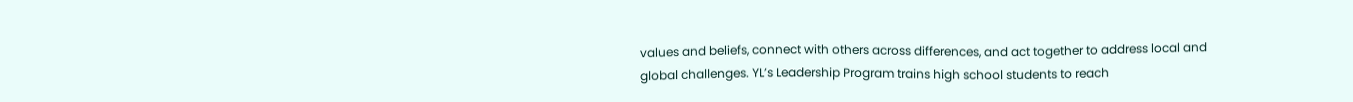values and beliefs, connect with others across differences, and act together to address local and global challenges. YL’s Leadership Program trains high school students to reach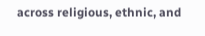across religious, ethnic, and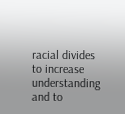racial divides to increase understanding and to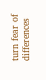turn fear of differences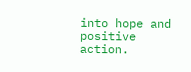into hope and positive action.